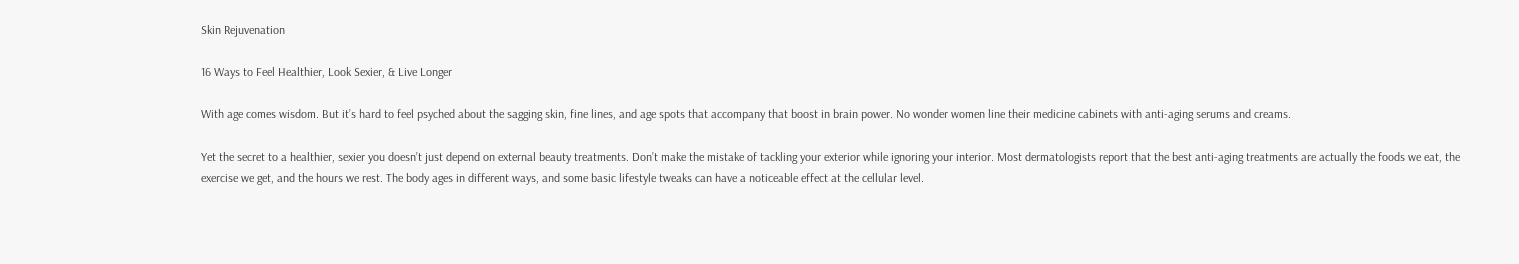Skin Rejuvenation

16 Ways to Feel Healthier, Look Sexier, & Live Longer

With age comes wisdom. But it’s hard to feel psyched about the sagging skin, fine lines, and age spots that accompany that boost in brain power. No wonder women line their medicine cabinets with anti-aging serums and creams.

Yet the secret to a healthier, sexier you doesn’t just depend on external beauty treatments. Don’t make the mistake of tackling your exterior while ignoring your interior. Most dermatologists report that the best anti-aging treatments are actually the foods we eat, the exercise we get, and the hours we rest. The body ages in different ways, and some basic lifestyle tweaks can have a noticeable effect at the cellular level.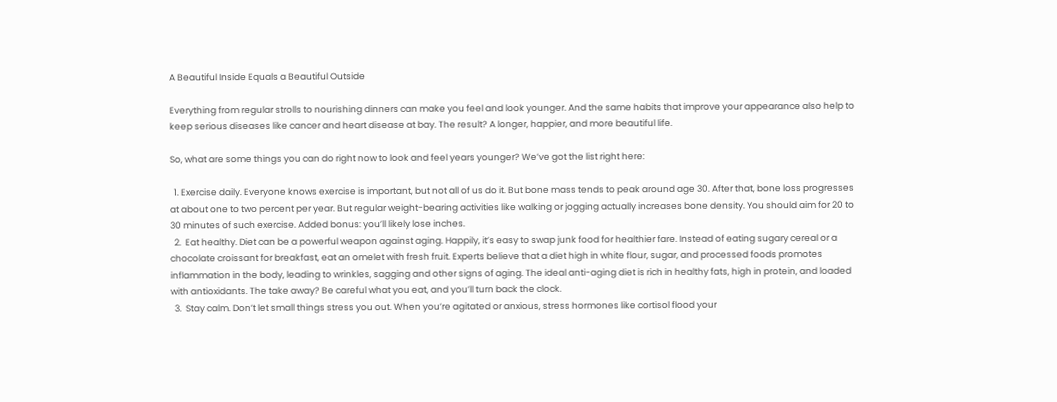A Beautiful Inside Equals a Beautiful Outside

Everything from regular strolls to nourishing dinners can make you feel and look younger. And the same habits that improve your appearance also help to keep serious diseases like cancer and heart disease at bay. The result? A longer, happier, and more beautiful life.

So, what are some things you can do right now to look and feel years younger? We’ve got the list right here:

  1. Exercise daily. Everyone knows exercise is important, but not all of us do it. But bone mass tends to peak around age 30. After that, bone loss progresses at about one to two percent per year. But regular weight-bearing activities like walking or jogging actually increases bone density. You should aim for 20 to 30 minutes of such exercise. Added bonus: you’ll likely lose inches.
  2.  Eat healthy. Diet can be a powerful weapon against aging. Happily, it’s easy to swap junk food for healthier fare. Instead of eating sugary cereal or a chocolate croissant for breakfast, eat an omelet with fresh fruit. Experts believe that a diet high in white flour, sugar, and processed foods promotes inflammation in the body, leading to wrinkles, sagging and other signs of aging. The ideal anti-aging diet is rich in healthy fats, high in protein, and loaded with antioxidants. The take away? Be careful what you eat, and you’ll turn back the clock.
  3.  Stay calm. Don’t let small things stress you out. When you’re agitated or anxious, stress hormones like cortisol flood your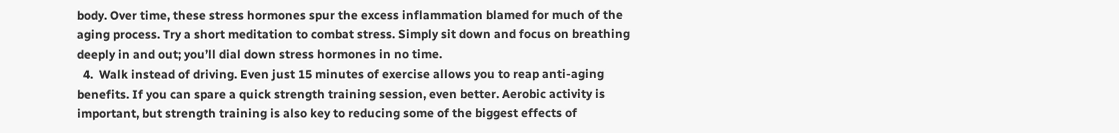body. Over time, these stress hormones spur the excess inflammation blamed for much of the aging process. Try a short meditation to combat stress. Simply sit down and focus on breathing deeply in and out; you’ll dial down stress hormones in no time.
  4.  Walk instead of driving. Even just 15 minutes of exercise allows you to reap anti-aging benefits. If you can spare a quick strength training session, even better. Aerobic activity is important, but strength training is also key to reducing some of the biggest effects of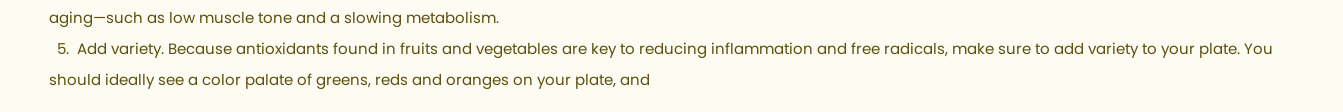aging—such as low muscle tone and a slowing metabolism.
  5.  Add variety. Because antioxidants found in fruits and vegetables are key to reducing inflammation and free radicals, make sure to add variety to your plate. You should ideally see a color palate of greens, reds and oranges on your plate, and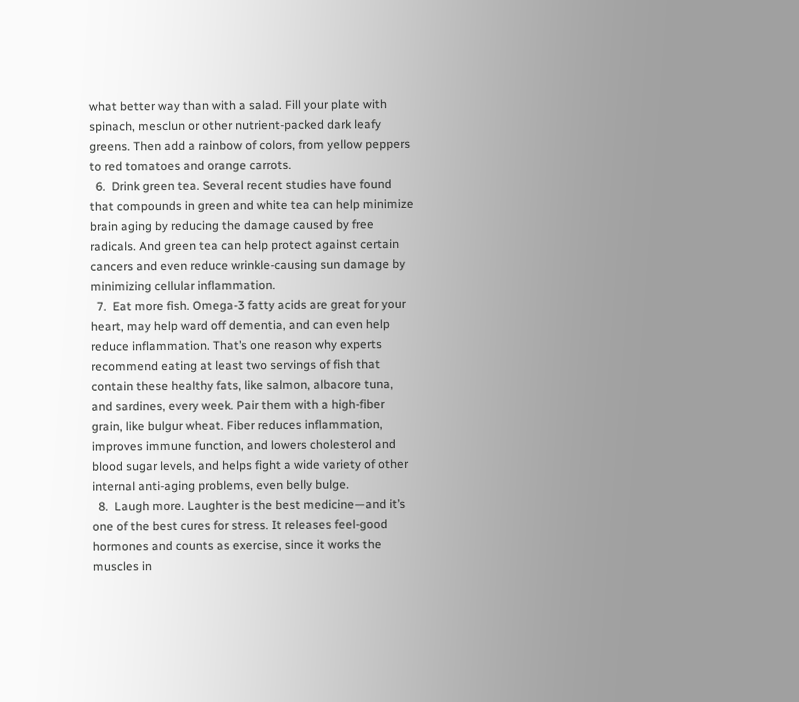what better way than with a salad. Fill your plate with spinach, mesclun or other nutrient-packed dark leafy greens. Then add a rainbow of colors, from yellow peppers to red tomatoes and orange carrots.
  6.  Drink green tea. Several recent studies have found that compounds in green and white tea can help minimize brain aging by reducing the damage caused by free radicals. And green tea can help protect against certain cancers and even reduce wrinkle-causing sun damage by minimizing cellular inflammation.
  7.  Eat more fish. Omega-3 fatty acids are great for your heart, may help ward off dementia, and can even help reduce inflammation. That’s one reason why experts recommend eating at least two servings of fish that contain these healthy fats, like salmon, albacore tuna, and sardines, every week. Pair them with a high-fiber grain, like bulgur wheat. Fiber reduces inflammation, improves immune function, and lowers cholesterol and blood sugar levels, and helps fight a wide variety of other internal anti-aging problems, even belly bulge.
  8.  Laugh more. Laughter is the best medicine—and it’s one of the best cures for stress. It releases feel-good hormones and counts as exercise, since it works the muscles in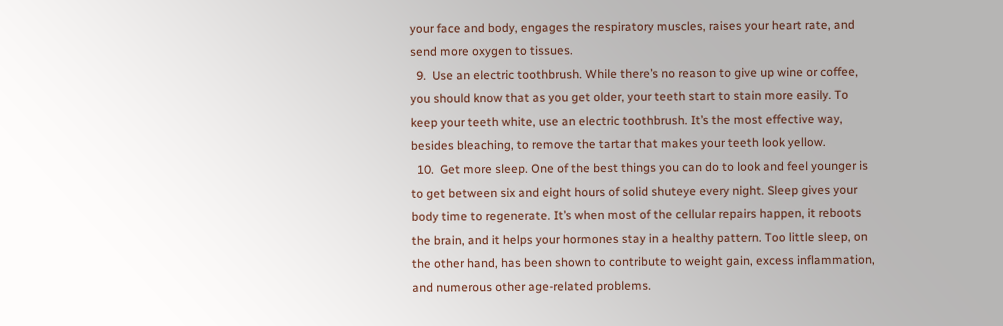your face and body, engages the respiratory muscles, raises your heart rate, and send more oxygen to tissues.
  9.  Use an electric toothbrush. While there’s no reason to give up wine or coffee, you should know that as you get older, your teeth start to stain more easily. To keep your teeth white, use an electric toothbrush. It’s the most effective way, besides bleaching, to remove the tartar that makes your teeth look yellow.
  10.  Get more sleep. One of the best things you can do to look and feel younger is to get between six and eight hours of solid shuteye every night. Sleep gives your body time to regenerate. It’s when most of the cellular repairs happen, it reboots the brain, and it helps your hormones stay in a healthy pattern. Too little sleep, on the other hand, has been shown to contribute to weight gain, excess inflammation, and numerous other age-related problems.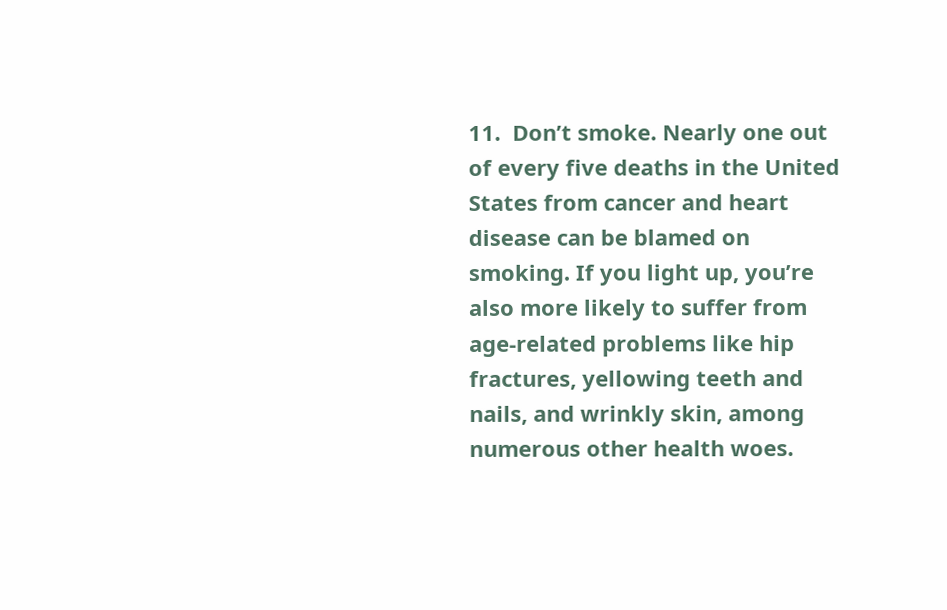11.  Don’t smoke. Nearly one out of every five deaths in the United States from cancer and heart disease can be blamed on smoking. If you light up, you’re also more likely to suffer from age-related problems like hip fractures, yellowing teeth and nails, and wrinkly skin, among numerous other health woes.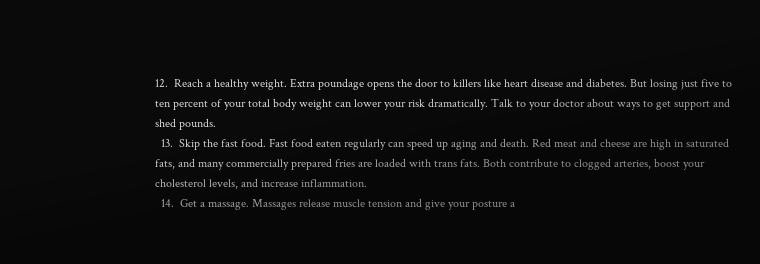12.  Reach a healthy weight. Extra poundage opens the door to killers like heart disease and diabetes. But losing just five to ten percent of your total body weight can lower your risk dramatically. Talk to your doctor about ways to get support and shed pounds.
  13.  Skip the fast food. Fast food eaten regularly can speed up aging and death. Red meat and cheese are high in saturated fats, and many commercially prepared fries are loaded with trans fats. Both contribute to clogged arteries, boost your cholesterol levels, and increase inflammation.
  14.  Get a massage. Massages release muscle tension and give your posture a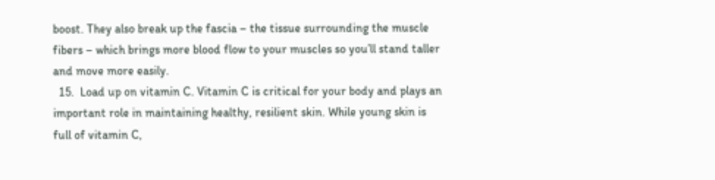boost. They also break up the fascia – the tissue surrounding the muscle fibers – which brings more blood flow to your muscles so you’ll stand taller and move more easily.
  15.  Load up on vitamin C. Vitamin C is critical for your body and plays an important role in maintaining healthy, resilient skin. While young skin is full of vitamin C,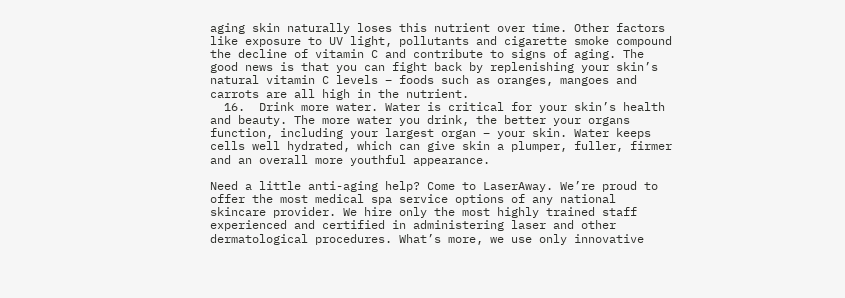aging skin naturally loses this nutrient over time. Other factors like exposure to UV light, pollutants and cigarette smoke compound the decline of vitamin C and contribute to signs of aging. The good news is that you can fight back by replenishing your skin’s natural vitamin C levels – foods such as oranges, mangoes and carrots are all high in the nutrient.
  16.  Drink more water. Water is critical for your skin’s health and beauty. The more water you drink, the better your organs function, including your largest organ – your skin. Water keeps cells well hydrated, which can give skin a plumper, fuller, firmer and an overall more youthful appearance.

Need a little anti-aging help? Come to LaserAway. We’re proud to offer the most medical spa service options of any national skincare provider. We hire only the most highly trained staff experienced and certified in administering laser and other dermatological procedures. What’s more, we use only innovative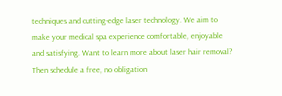techniques and cutting-edge laser technology. We aim to make your medical spa experience comfortable, enjoyable and satisfying. Want to learn more about laser hair removal? Then schedule a free, no obligation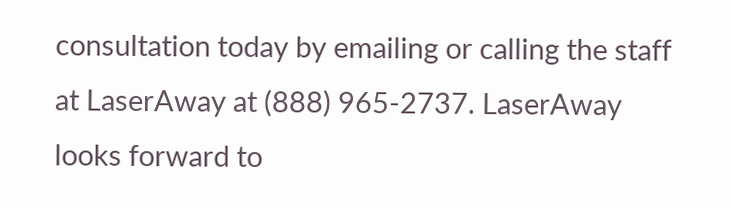consultation today by emailing or calling the staff at LaserAway at (888) 965-2737. LaserAway looks forward to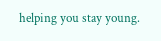helping you stay young.